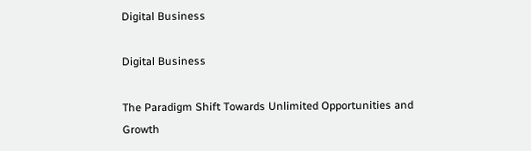Digital Business

Digital Business

The Paradigm Shift Towards Unlimited Opportunities and Growth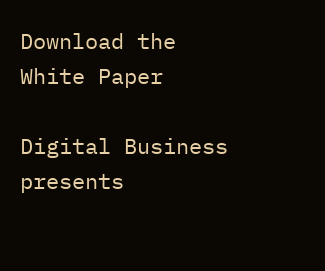Download the White Paper

Digital Business presents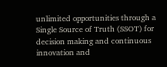unlimited opportunities through a Single Source of Truth (SSOT) for decision making and continuous innovation and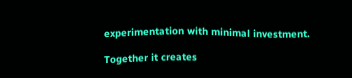experimentation with minimal investment.

Together it creates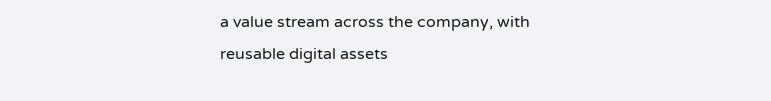a value stream across the company, with reusable digital assets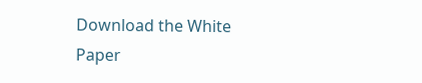Download the White Paper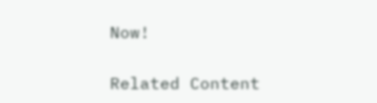Now!

Related Content